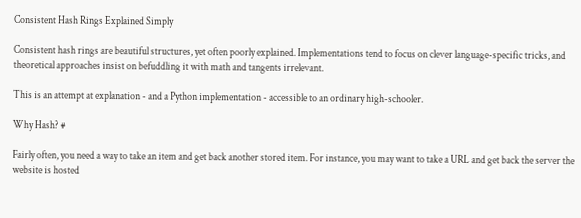Consistent Hash Rings Explained Simply

Consistent hash rings are beautiful structures, yet often poorly explained. Implementations tend to focus on clever language-specific tricks, and theoretical approaches insist on befuddling it with math and tangents irrelevant.

This is an attempt at explanation - and a Python implementation - accessible to an ordinary high-schooler.

Why Hash? #

Fairly often, you need a way to take an item and get back another stored item. For instance, you may want to take a URL and get back the server the website is hosted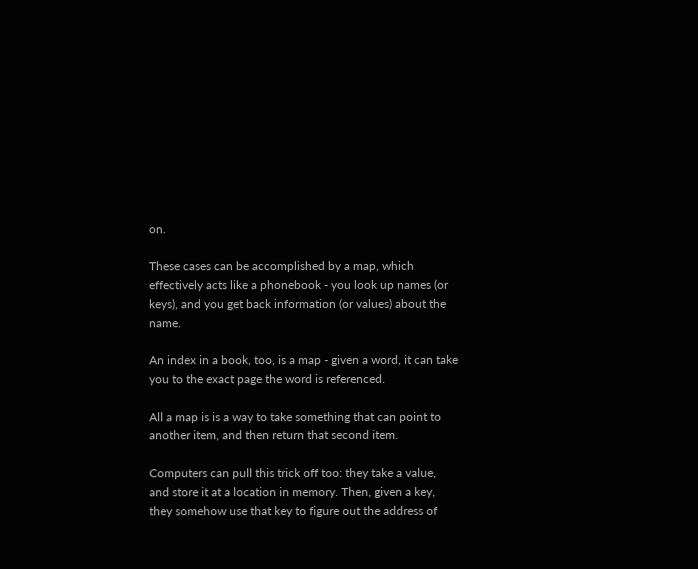on.

These cases can be accomplished by a map, which effectively acts like a phonebook - you look up names (or keys), and you get back information (or values) about the name.

An index in a book, too, is a map - given a word, it can take you to the exact page the word is referenced.

All a map is is a way to take something that can point to another item, and then return that second item.

Computers can pull this trick off too: they take a value, and store it at a location in memory. Then, given a key, they somehow use that key to figure out the address of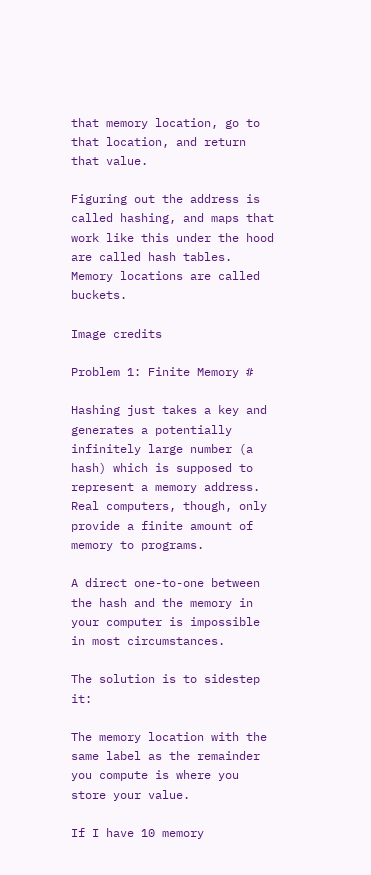that memory location, go to that location, and return that value.

Figuring out the address is called hashing, and maps that work like this under the hood are called hash tables. Memory locations are called buckets.

Image credits

Problem 1: Finite Memory #

Hashing just takes a key and generates a potentially infinitely large number (a hash) which is supposed to represent a memory address. Real computers, though, only provide a finite amount of memory to programs.

A direct one-to-one between the hash and the memory in your computer is impossible in most circumstances.

The solution is to sidestep it:

The memory location with the same label as the remainder you compute is where you store your value.

If I have 10 memory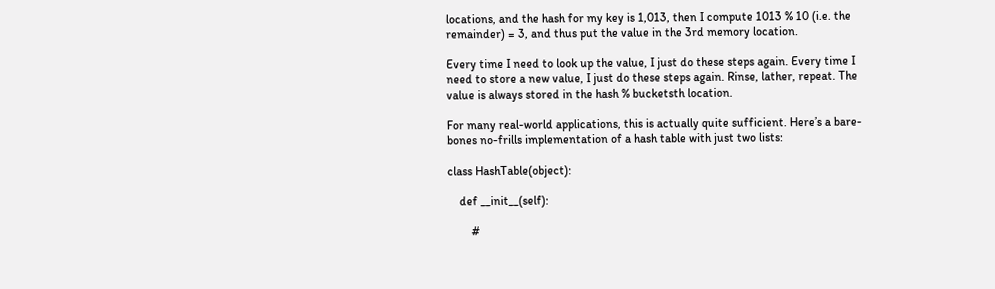locations, and the hash for my key is 1,013, then I compute 1013 % 10 (i.e. the remainder) = 3, and thus put the value in the 3rd memory location.

Every time I need to look up the value, I just do these steps again. Every time I need to store a new value, I just do these steps again. Rinse, lather, repeat. The value is always stored in the hash % bucketsth location.

For many real-world applications, this is actually quite sufficient. Here’s a bare-bones no-frills implementation of a hash table with just two lists:

class HashTable(object):

    def __init__(self):

        #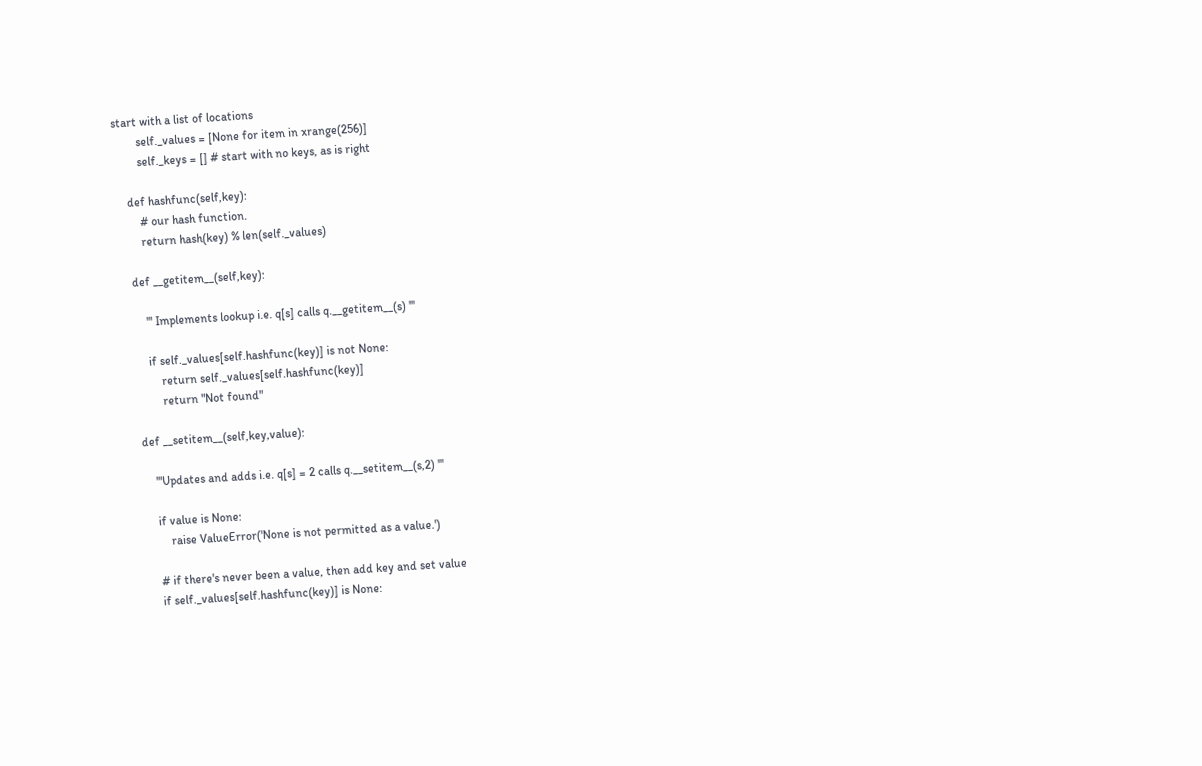start with a list of locations
        self._values = [None for item in xrange(256)]
        self._keys = [] # start with no keys, as is right

    def hashfunc(self,key):
        # our hash function.
        return hash(key) % len(self._values)

    def __getitem__(self,key):

        ''' Implements lookup i.e. q[s] calls q.__getitem__(s) '''

        if self._values[self.hashfunc(key)] is not None:
            return self._values[self.hashfunc(key)]
            return "Not found"

    def __setitem__(self,key,value):

        '''Updates and adds i.e. q[s] = 2 calls q.__setitem__(s,2) '''

        if value is None:
            raise ValueError('None is not permitted as a value.')

        # if there's never been a value, then add key and set value
        if self._values[self.hashfunc(key)] is None: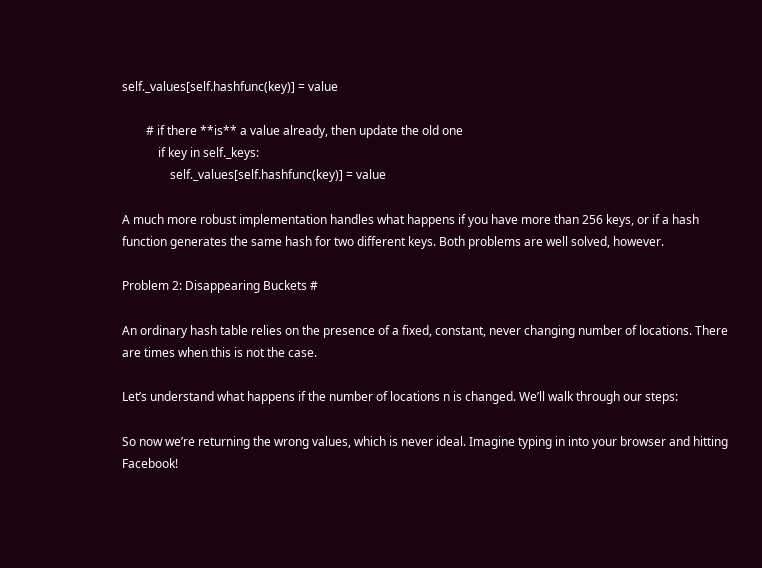self._values[self.hashfunc(key)] = value

        # if there **is** a value already, then update the old one
            if key in self._keys:
                self._values[self.hashfunc(key)] = value

A much more robust implementation handles what happens if you have more than 256 keys, or if a hash function generates the same hash for two different keys. Both problems are well solved, however.

Problem 2: Disappearing Buckets #

An ordinary hash table relies on the presence of a fixed, constant, never changing number of locations. There are times when this is not the case.

Let’s understand what happens if the number of locations n is changed. We’ll walk through our steps:

So now we’re returning the wrong values, which is never ideal. Imagine typing in into your browser and hitting Facebook!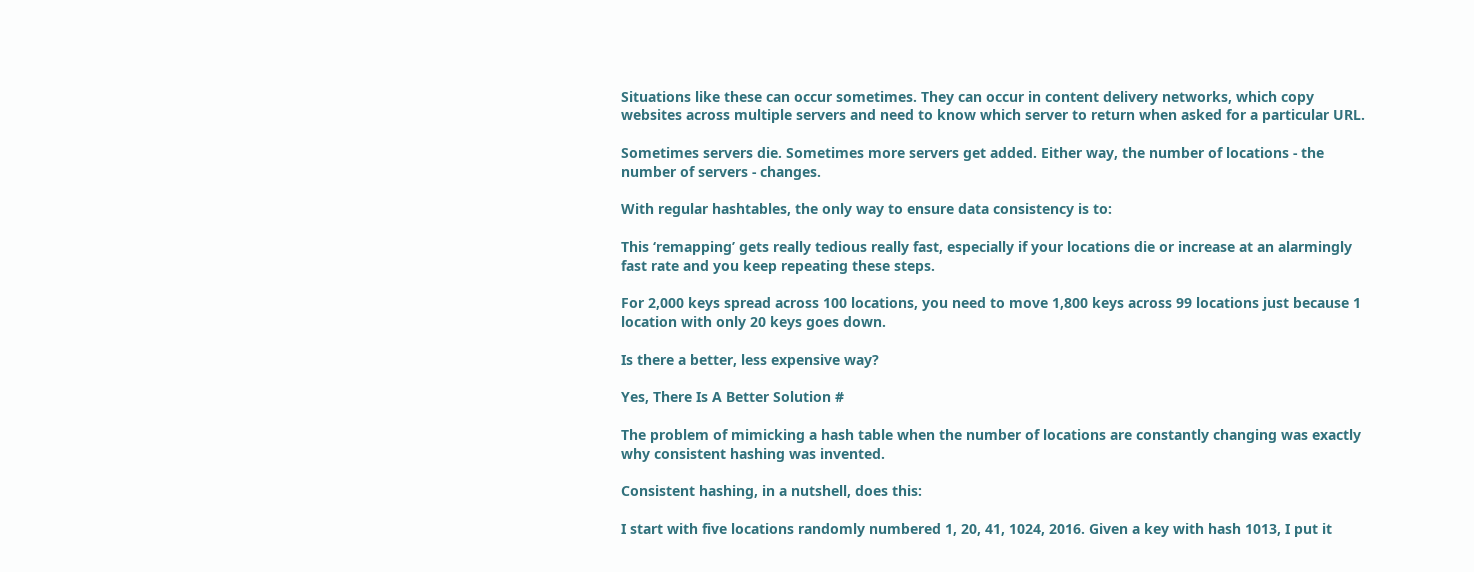Situations like these can occur sometimes. They can occur in content delivery networks, which copy websites across multiple servers and need to know which server to return when asked for a particular URL.

Sometimes servers die. Sometimes more servers get added. Either way, the number of locations - the number of servers - changes.

With regular hashtables, the only way to ensure data consistency is to:

This ‘remapping’ gets really tedious really fast, especially if your locations die or increase at an alarmingly fast rate and you keep repeating these steps.

For 2,000 keys spread across 100 locations, you need to move 1,800 keys across 99 locations just because 1 location with only 20 keys goes down.

Is there a better, less expensive way?

Yes, There Is A Better Solution #

The problem of mimicking a hash table when the number of locations are constantly changing was exactly why consistent hashing was invented.

Consistent hashing, in a nutshell, does this:

I start with five locations randomly numbered 1, 20, 41, 1024, 2016. Given a key with hash 1013, I put it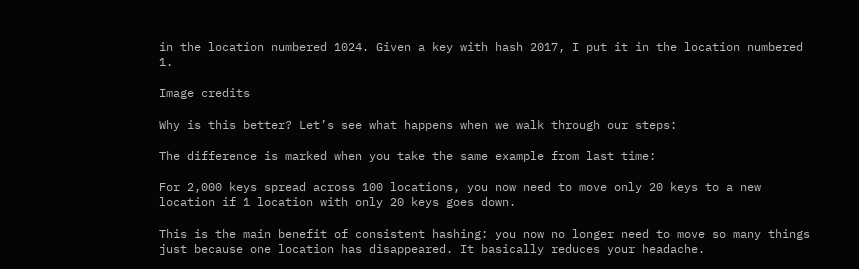in the location numbered 1024. Given a key with hash 2017, I put it in the location numbered 1.

Image credits

Why is this better? Let’s see what happens when we walk through our steps:

The difference is marked when you take the same example from last time:

For 2,000 keys spread across 100 locations, you now need to move only 20 keys to a new location if 1 location with only 20 keys goes down.

This is the main benefit of consistent hashing: you now no longer need to move so many things just because one location has disappeared. It basically reduces your headache.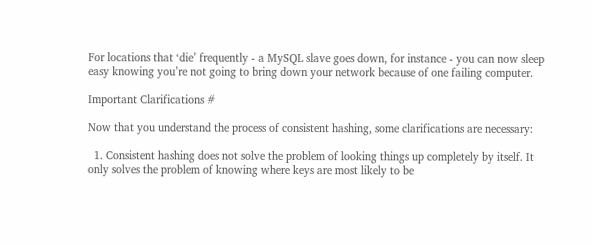For locations that ‘die’ frequently - a MySQL slave goes down, for instance - you can now sleep easy knowing you’re not going to bring down your network because of one failing computer.

Important Clarifications #

Now that you understand the process of consistent hashing, some clarifications are necessary:

  1. Consistent hashing does not solve the problem of looking things up completely by itself. It only solves the problem of knowing where keys are most likely to be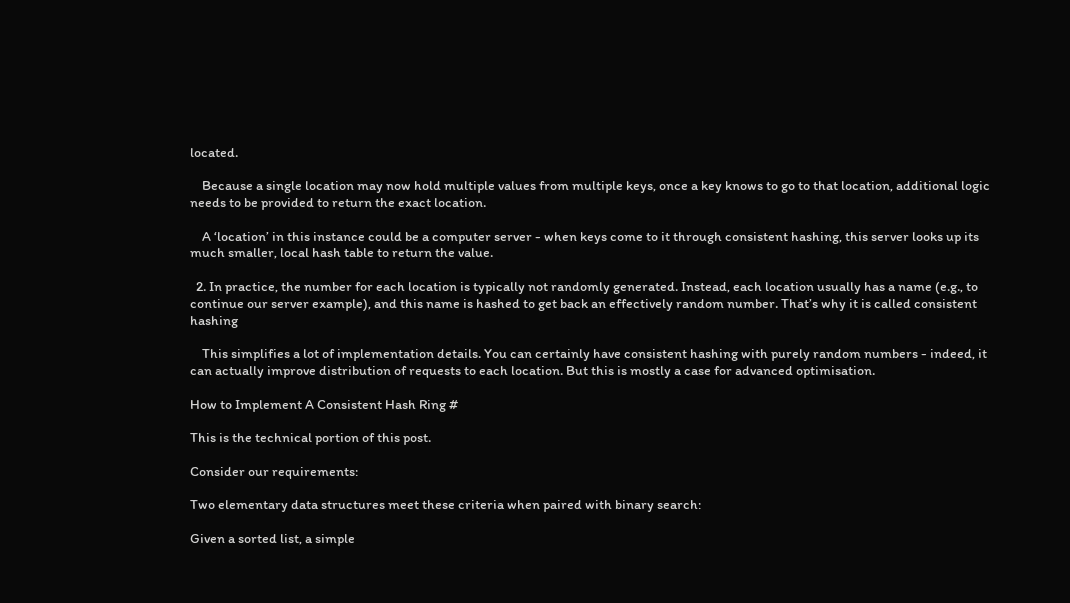located.

    Because a single location may now hold multiple values from multiple keys, once a key knows to go to that location, additional logic needs to be provided to return the exact location.

    A ‘location’ in this instance could be a computer server - when keys come to it through consistent hashing, this server looks up its much smaller, local hash table to return the value.

  2. In practice, the number for each location is typically not randomly generated. Instead, each location usually has a name (e.g., to continue our server example), and this name is hashed to get back an effectively random number. That’s why it is called consistent hashing

    This simplifies a lot of implementation details. You can certainly have consistent hashing with purely random numbers - indeed, it can actually improve distribution of requests to each location. But this is mostly a case for advanced optimisation.

How to Implement A Consistent Hash Ring #

This is the technical portion of this post.

Consider our requirements:

Two elementary data structures meet these criteria when paired with binary search:

Given a sorted list, a simple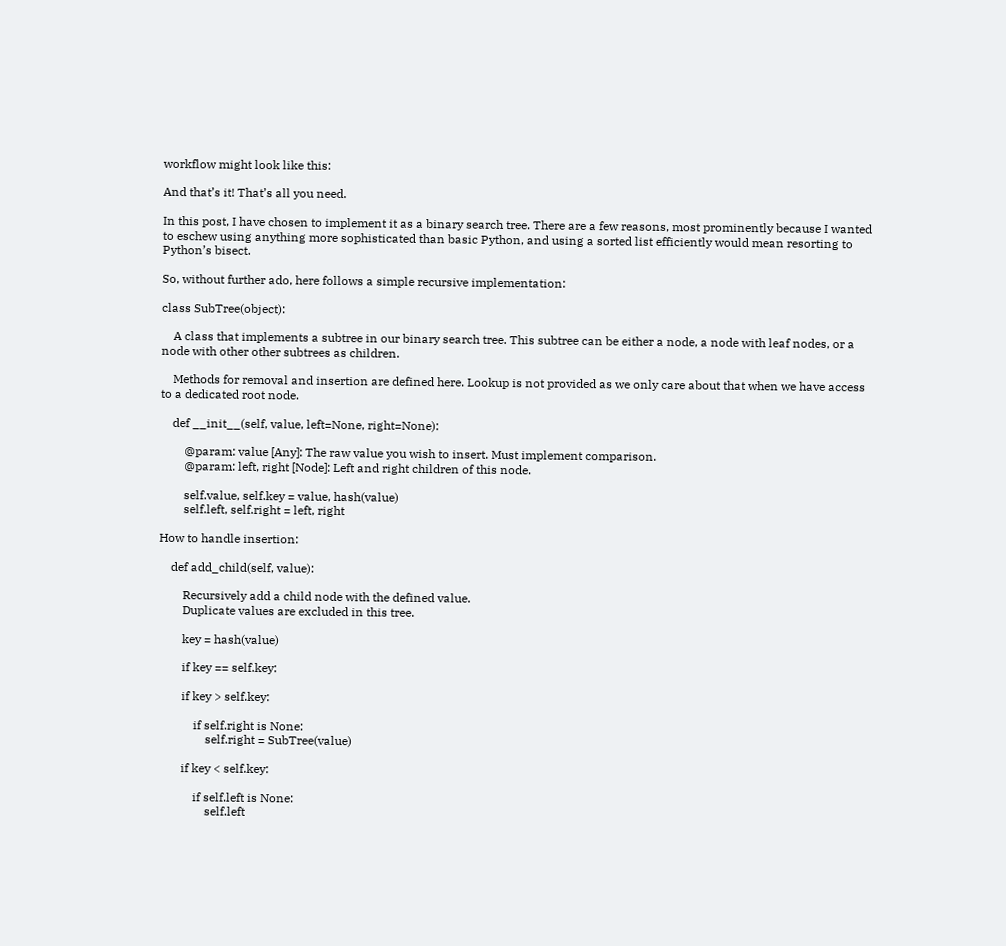workflow might look like this:

And that’s it! That’s all you need.

In this post, I have chosen to implement it as a binary search tree. There are a few reasons, most prominently because I wanted to eschew using anything more sophisticated than basic Python, and using a sorted list efficiently would mean resorting to Python’s bisect.

So, without further ado, here follows a simple recursive implementation:

class SubTree(object):

    A class that implements a subtree in our binary search tree. This subtree can be either a node, a node with leaf nodes, or a node with other other subtrees as children.

    Methods for removal and insertion are defined here. Lookup is not provided as we only care about that when we have access to a dedicated root node.

    def __init__(self, value, left=None, right=None):

        @param: value [Any]: The raw value you wish to insert. Must implement comparison.
        @param: left, right [Node]: Left and right children of this node.

        self.value, self.key = value, hash(value)
        self.left, self.right = left, right

How to handle insertion:

    def add_child(self, value):

        Recursively add a child node with the defined value.
        Duplicate values are excluded in this tree.

        key = hash(value)

        if key == self.key:

        if key > self.key:

            if self.right is None:
                self.right = SubTree(value)

        if key < self.key:

            if self.left is None:
                self.left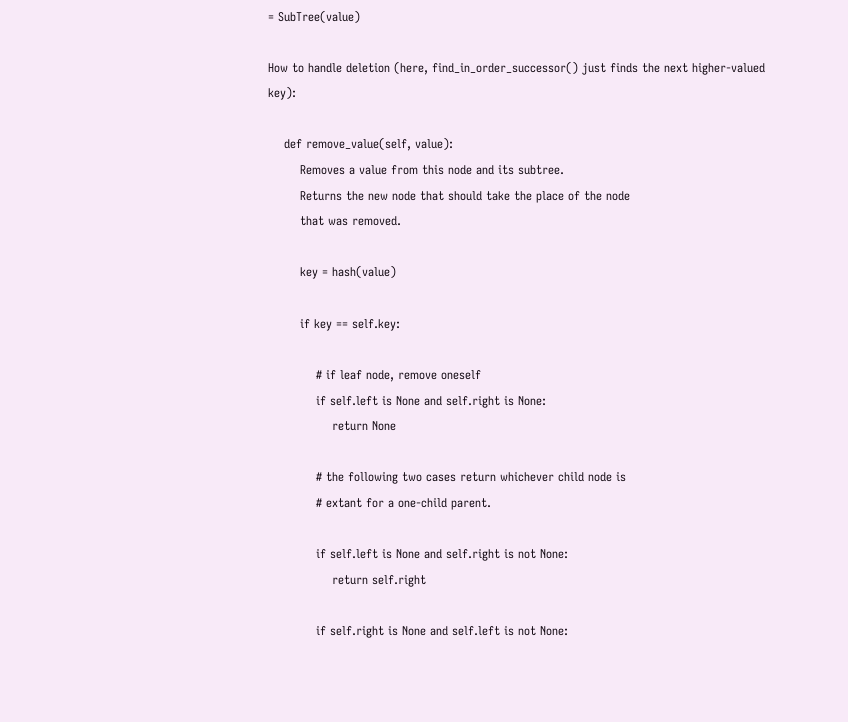= SubTree(value)

How to handle deletion (here, find_in_order_successor() just finds the next higher-valued key):

    def remove_value(self, value):
        Removes a value from this node and its subtree.
        Returns the new node that should take the place of the node
        that was removed.

        key = hash(value)

        if key == self.key:

            # if leaf node, remove oneself
            if self.left is None and self.right is None:
                return None

            # the following two cases return whichever child node is
            # extant for a one-child parent.

            if self.left is None and self.right is not None:
                return self.right

            if self.right is None and self.left is not None: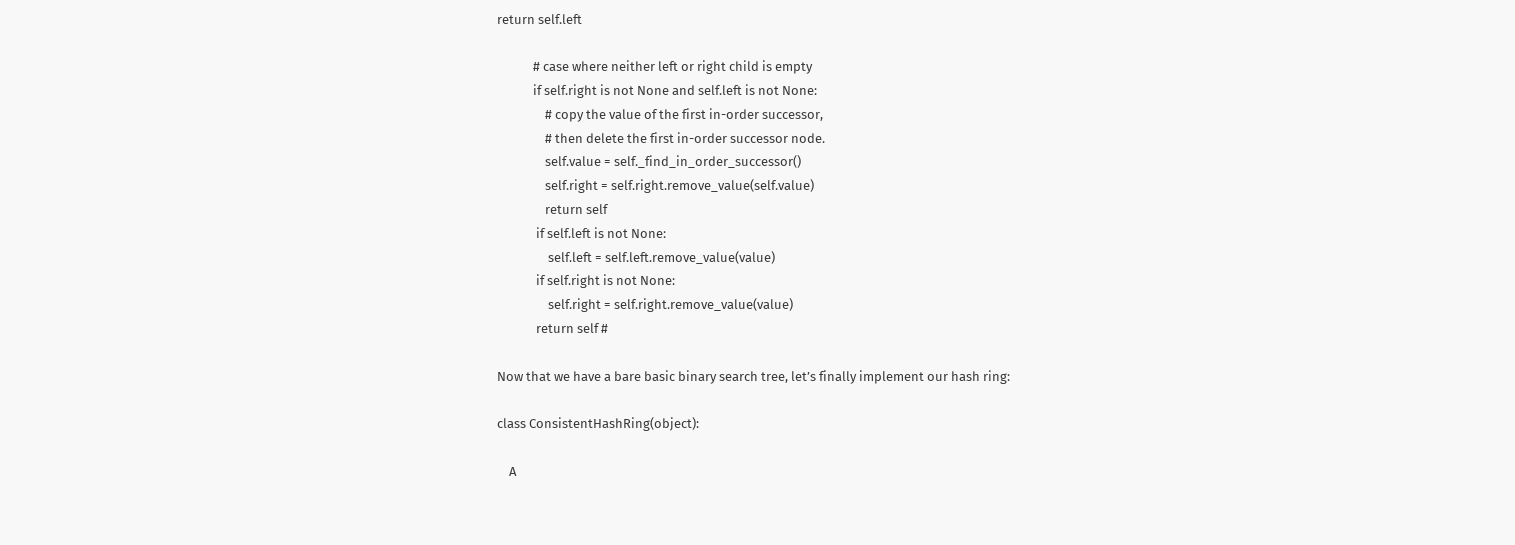return self.left

            # case where neither left or right child is empty
            if self.right is not None and self.left is not None:
                # copy the value of the first in-order successor,
                # then delete the first in-order successor node.
                self.value = self._find_in_order_successor()
                self.right = self.right.remove_value(self.value)
                return self
             if self.left is not None:
                 self.left = self.left.remove_value(value)
             if self.right is not None:
                 self.right = self.right.remove_value(value)
             return self #

Now that we have a bare basic binary search tree, let’s finally implement our hash ring:

class ConsistentHashRing(object):

    A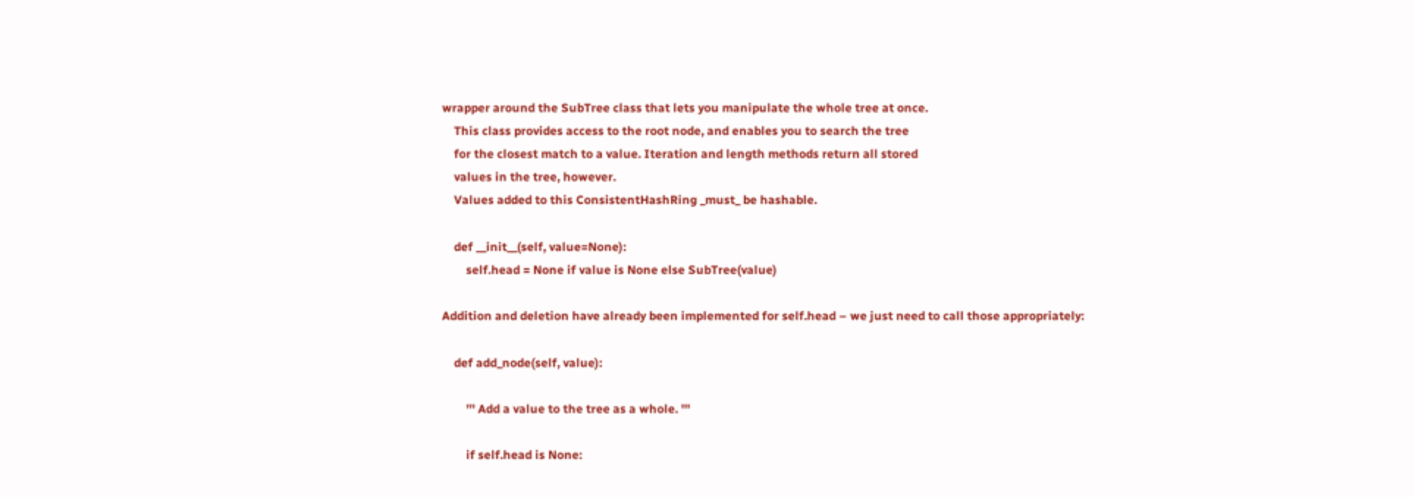wrapper around the SubTree class that lets you manipulate the whole tree at once.
    This class provides access to the root node, and enables you to search the tree
    for the closest match to a value. Iteration and length methods return all stored
    values in the tree, however.
    Values added to this ConsistentHashRing _must_ be hashable.

    def __init__(self, value=None):
        self.head = None if value is None else SubTree(value)

Addition and deletion have already been implemented for self.head – we just need to call those appropriately:

    def add_node(self, value):

        ''' Add a value to the tree as a whole. '''

        if self.head is None: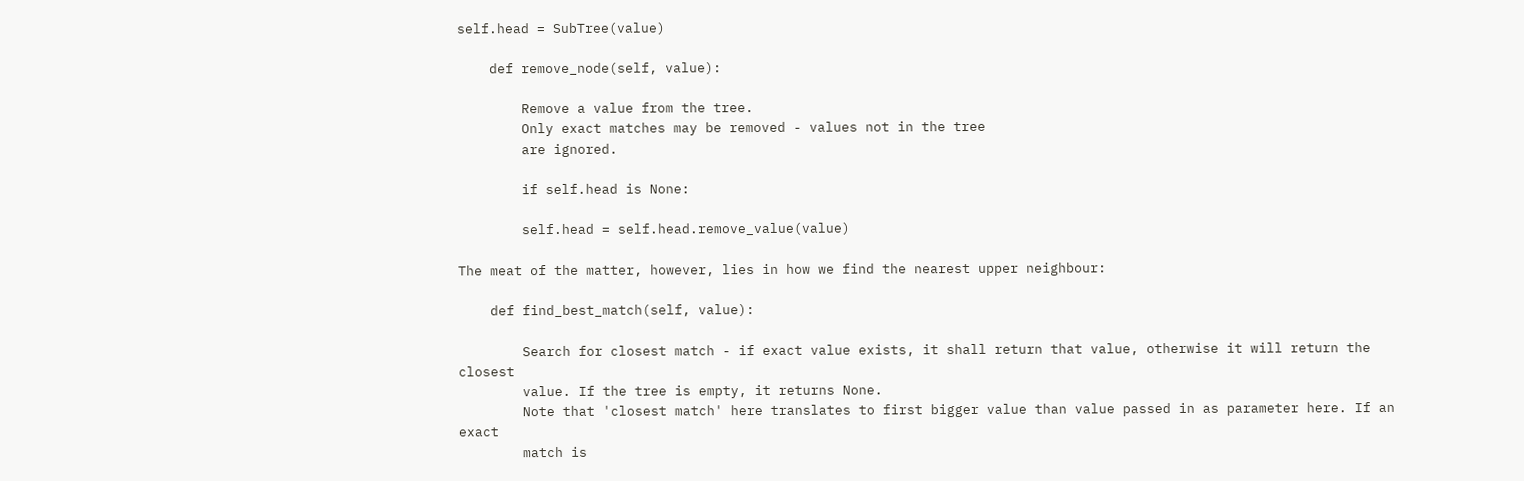self.head = SubTree(value)

    def remove_node(self, value):

        Remove a value from the tree.
        Only exact matches may be removed - values not in the tree
        are ignored.

        if self.head is None:

        self.head = self.head.remove_value(value)

The meat of the matter, however, lies in how we find the nearest upper neighbour:

    def find_best_match(self, value):

        Search for closest match - if exact value exists, it shall return that value, otherwise it will return the closest
        value. If the tree is empty, it returns None.
        Note that 'closest match' here translates to first bigger value than value passed in as parameter here. If an exact
        match is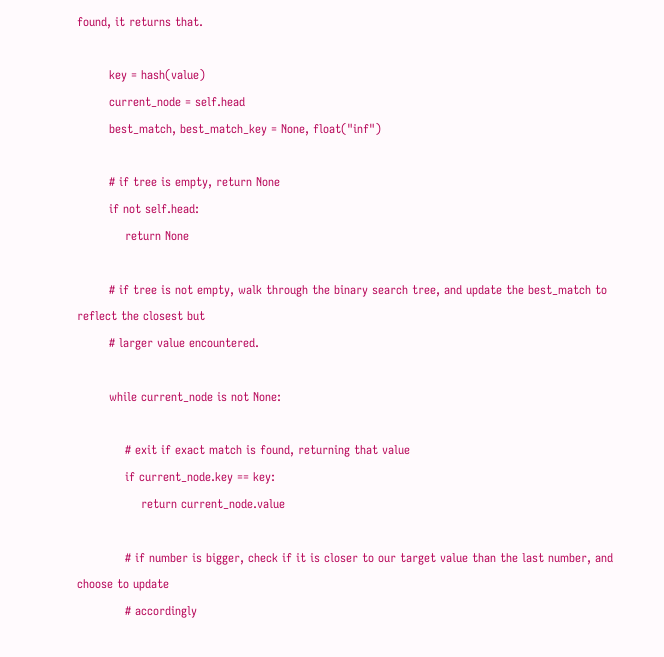found, it returns that.

        key = hash(value)
        current_node = self.head
        best_match, best_match_key = None, float("inf")

        # if tree is empty, return None
        if not self.head:
            return None

        # if tree is not empty, walk through the binary search tree, and update the best_match to reflect the closest but
        # larger value encountered.

        while current_node is not None:

            # exit if exact match is found, returning that value
            if current_node.key == key:
                return current_node.value

            # if number is bigger, check if it is closer to our target value than the last number, and choose to update
            # accordingly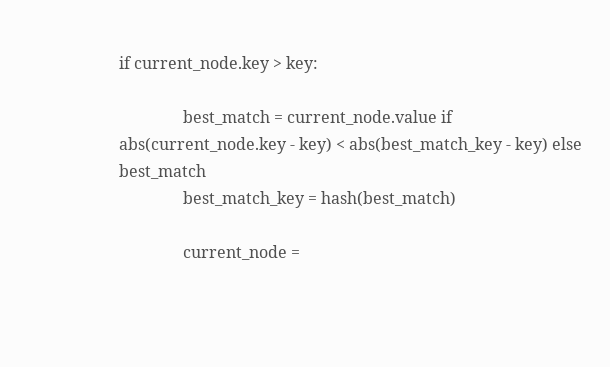if current_node.key > key:

                best_match = current_node.value if abs(current_node.key - key) < abs(best_match_key - key) else best_match
                best_match_key = hash(best_match)

                current_node =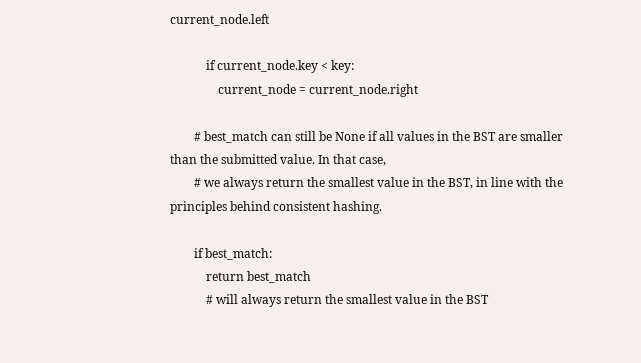current_node.left

            if current_node.key < key:
                current_node = current_node.right

        # best_match can still be None if all values in the BST are smaller than the submitted value. In that case,
        # we always return the smallest value in the BST, in line with the principles behind consistent hashing.

        if best_match:
            return best_match
            # will always return the smallest value in the BST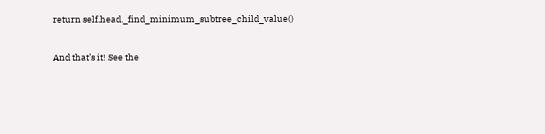return self.head._find_minimum_subtree_child_value()

And that’s it! See the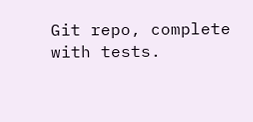Git repo, complete with tests.